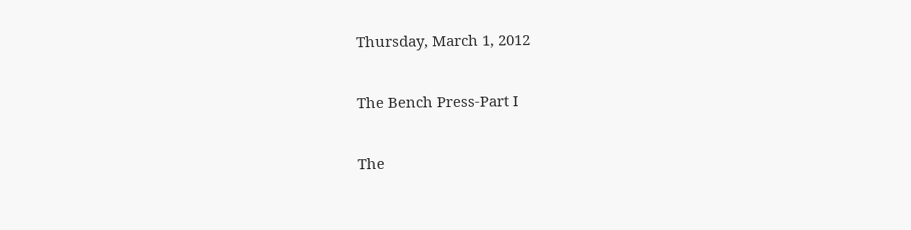Thursday, March 1, 2012

The Bench Press-Part I

The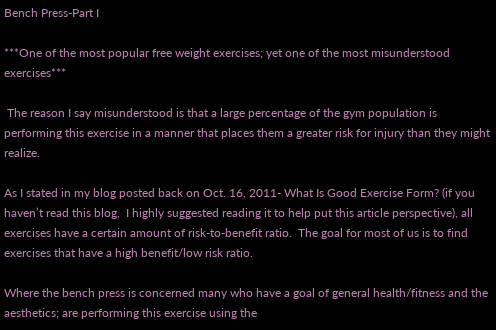Bench Press-Part I

***One of the most popular free weight exercises; yet one of the most misunderstood exercises***

 The reason I say misunderstood is that a large percentage of the gym population is performing this exercise in a manner that places them a greater risk for injury than they might realize.

As I stated in my blog posted back on Oct. 16, 2011- What Is Good Exercise Form? (if you haven’t read this blog,  I highly suggested reading it to help put this article perspective), all exercises have a certain amount of risk-to-benefit ratio.  The goal for most of us is to find exercises that have a high benefit/low risk ratio.

Where the bench press is concerned many who have a goal of general health/fitness and the aesthetics; are performing this exercise using the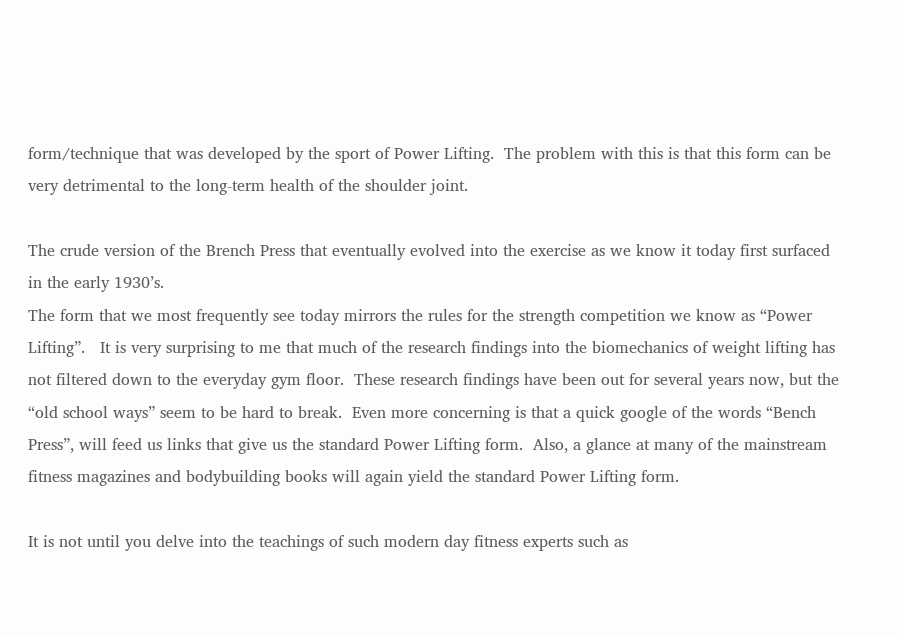form/technique that was developed by the sport of Power Lifting.  The problem with this is that this form can be very detrimental to the long-term health of the shoulder joint.

The crude version of the Brench Press that eventually evolved into the exercise as we know it today first surfaced in the early 1930’s.
The form that we most frequently see today mirrors the rules for the strength competition we know as “Power Lifting”.   It is very surprising to me that much of the research findings into the biomechanics of weight lifting has not filtered down to the everyday gym floor.  These research findings have been out for several years now, but the “old school ways” seem to be hard to break.  Even more concerning is that a quick google of the words “Bench Press”, will feed us links that give us the standard Power Lifting form.  Also, a glance at many of the mainstream fitness magazines and bodybuilding books will again yield the standard Power Lifting form.

It is not until you delve into the teachings of such modern day fitness experts such as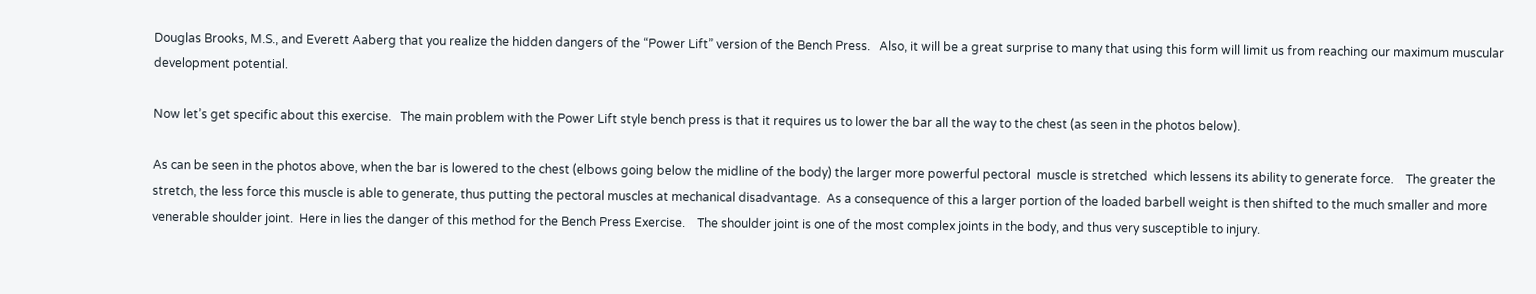Douglas Brooks, M.S., and Everett Aaberg that you realize the hidden dangers of the “Power Lift” version of the Bench Press.   Also, it will be a great surprise to many that using this form will limit us from reaching our maximum muscular development potential.

Now let’s get specific about this exercise.   The main problem with the Power Lift style bench press is that it requires us to lower the bar all the way to the chest (as seen in the photos below).

As can be seen in the photos above, when the bar is lowered to the chest (elbows going below the midline of the body) the larger more powerful pectoral  muscle is stretched  which lessens its ability to generate force.    The greater the stretch, the less force this muscle is able to generate, thus putting the pectoral muscles at mechanical disadvantage.  As a consequence of this a larger portion of the loaded barbell weight is then shifted to the much smaller and more venerable shoulder joint.  Here in lies the danger of this method for the Bench Press Exercise.    The shoulder joint is one of the most complex joints in the body, and thus very susceptible to injury.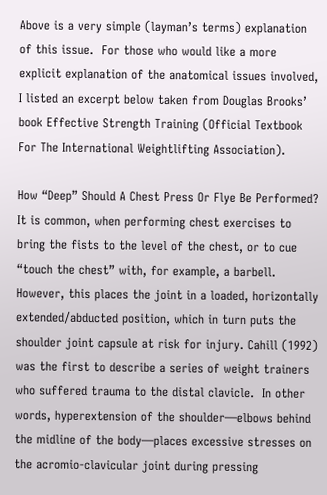Above is a very simple (layman’s terms) explanation of this issue.  For those who would like a more explicit explanation of the anatomical issues involved, I listed an excerpt below taken from Douglas Brooks’ book Effective Strength Training (Official Textbook For The International Weightlifting Association).

How “Deep” Should A Chest Press Or Flye Be Performed?
It is common, when performing chest exercises to bring the fists to the level of the chest, or to cue “touch the chest” with, for example, a barbell.  However, this places the joint in a loaded, horizontally extended/abducted position, which in turn puts the shoulder joint capsule at risk for injury. Cahill (1992) was the first to describe a series of weight trainers who suffered trauma to the distal clavicle.  In other words, hyperextension of the shoulder—elbows behind the midline of the body—places excessive stresses on the acromio-clavicular joint during pressing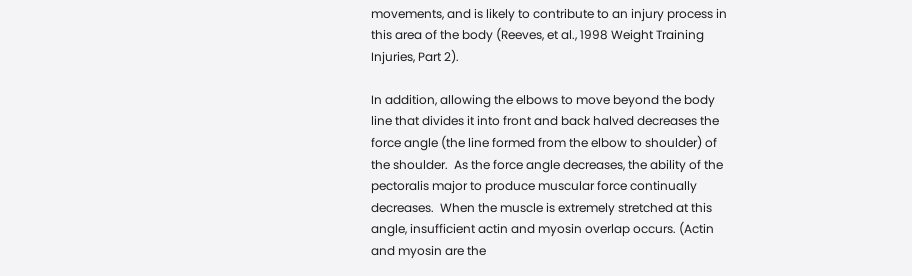movements, and is likely to contribute to an injury process in this area of the body (Reeves, et al., 1998 Weight Training Injuries, Part 2).

In addition, allowing the elbows to move beyond the body line that divides it into front and back halved decreases the force angle (the line formed from the elbow to shoulder) of the shoulder.  As the force angle decreases, the ability of the pectoralis major to produce muscular force continually decreases.  When the muscle is extremely stretched at this angle, insufficient actin and myosin overlap occurs. (Actin and myosin are the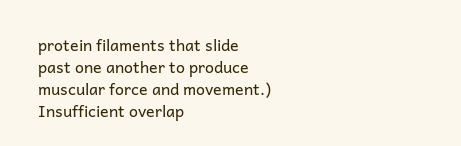protein filaments that slide past one another to produce muscular force and movement.) Insufficient overlap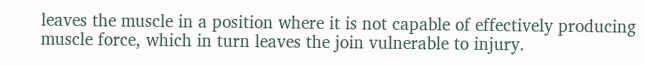leaves the muscle in a position where it is not capable of effectively producing muscle force, which in turn leaves the join vulnerable to injury.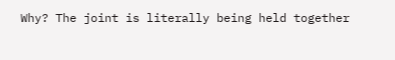Why? The joint is literally being held together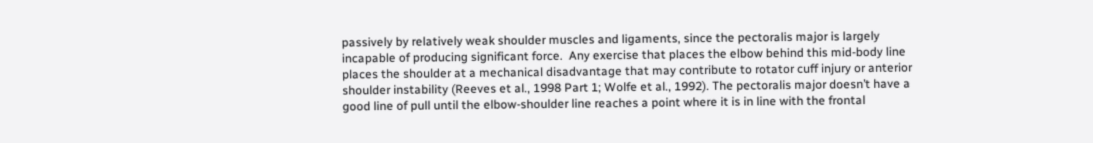passively by relatively weak shoulder muscles and ligaments, since the pectoralis major is largely incapable of producing significant force.  Any exercise that places the elbow behind this mid-body line places the shoulder at a mechanical disadvantage that may contribute to rotator cuff injury or anterior shoulder instability (Reeves et al., 1998 Part 1; Wolfe et al., 1992). The pectoralis major doesn’t have a good line of pull until the elbow-shoulder line reaches a point where it is in line with the frontal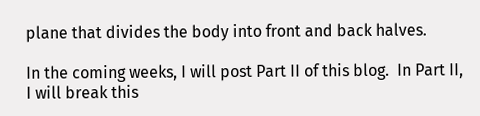plane that divides the body into front and back halves.

In the coming weeks, I will post Part II of this blog.  In Part II,
I will break this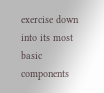exercise down into its most basic components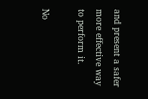and present a safer more effective way to perform it.

No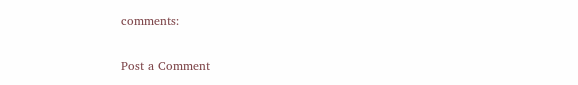comments:

Post a Comment